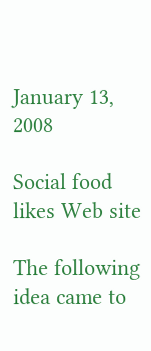January 13, 2008

Social food likes Web site

The following idea came to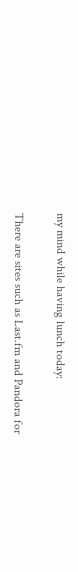my mind while having lunch today:

There are sites such as Last.fm and Pandora for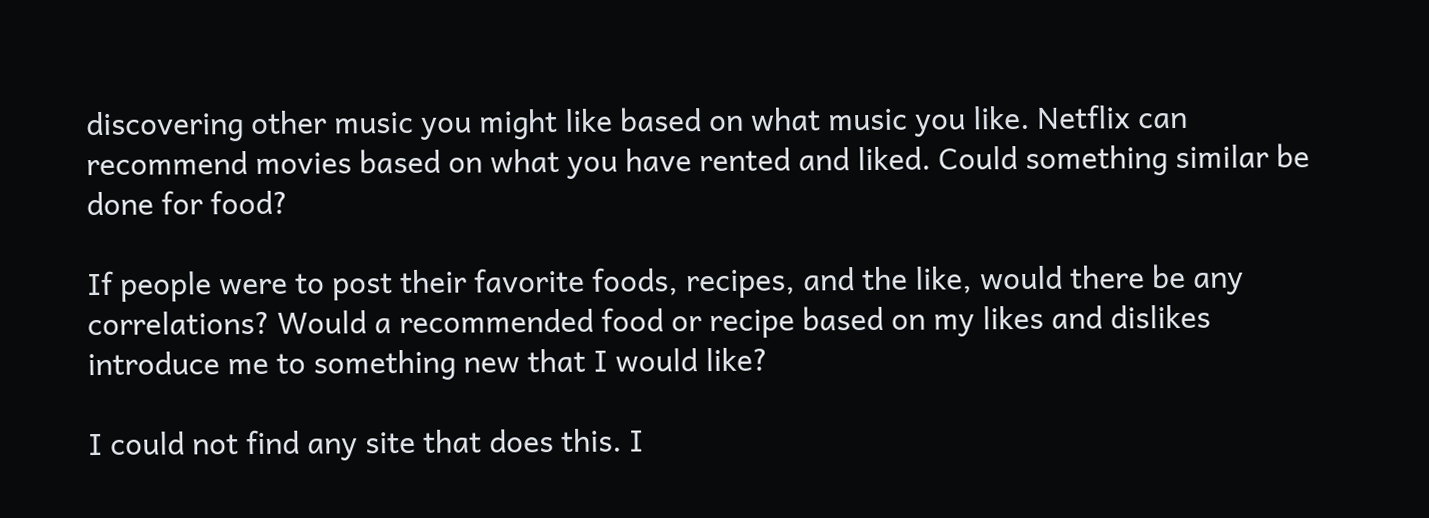discovering other music you might like based on what music you like. Netflix can recommend movies based on what you have rented and liked. Could something similar be done for food?

If people were to post their favorite foods, recipes, and the like, would there be any correlations? Would a recommended food or recipe based on my likes and dislikes introduce me to something new that I would like?

I could not find any site that does this. I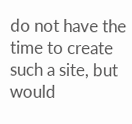do not have the time to create such a site, but would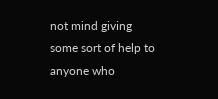not mind giving some sort of help to anyone who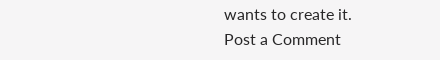wants to create it.
Post a Comment